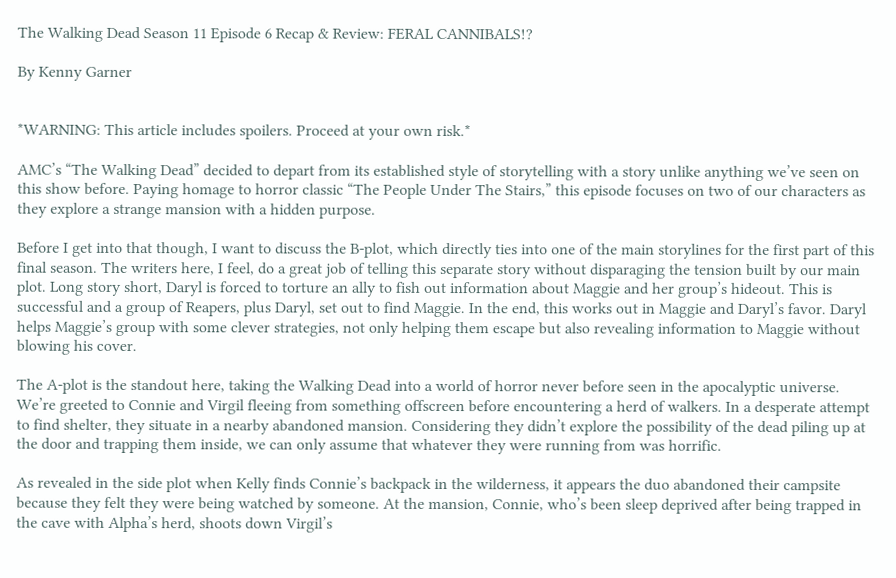The Walking Dead Season 11 Episode 6 Recap & Review: FERAL CANNIBALS!?

By Kenny Garner


*WARNING: This article includes spoilers. Proceed at your own risk.*

AMC’s “The Walking Dead” decided to depart from its established style of storytelling with a story unlike anything we’ve seen on this show before. Paying homage to horror classic “The People Under The Stairs,” this episode focuses on two of our characters as they explore a strange mansion with a hidden purpose.

Before I get into that though, I want to discuss the B-plot, which directly ties into one of the main storylines for the first part of this final season. The writers here, I feel, do a great job of telling this separate story without disparaging the tension built by our main plot. Long story short, Daryl is forced to torture an ally to fish out information about Maggie and her group’s hideout. This is successful and a group of Reapers, plus Daryl, set out to find Maggie. In the end, this works out in Maggie and Daryl’s favor. Daryl helps Maggie’s group with some clever strategies, not only helping them escape but also revealing information to Maggie without blowing his cover.

The A-plot is the standout here, taking the Walking Dead into a world of horror never before seen in the apocalyptic universe. We’re greeted to Connie and Virgil fleeing from something offscreen before encountering a herd of walkers. In a desperate attempt to find shelter, they situate in a nearby abandoned mansion. Considering they didn’t explore the possibility of the dead piling up at the door and trapping them inside, we can only assume that whatever they were running from was horrific.

As revealed in the side plot when Kelly finds Connie’s backpack in the wilderness, it appears the duo abandoned their campsite because they felt they were being watched by someone. At the mansion, Connie, who’s been sleep deprived after being trapped in the cave with Alpha’s herd, shoots down Virgil’s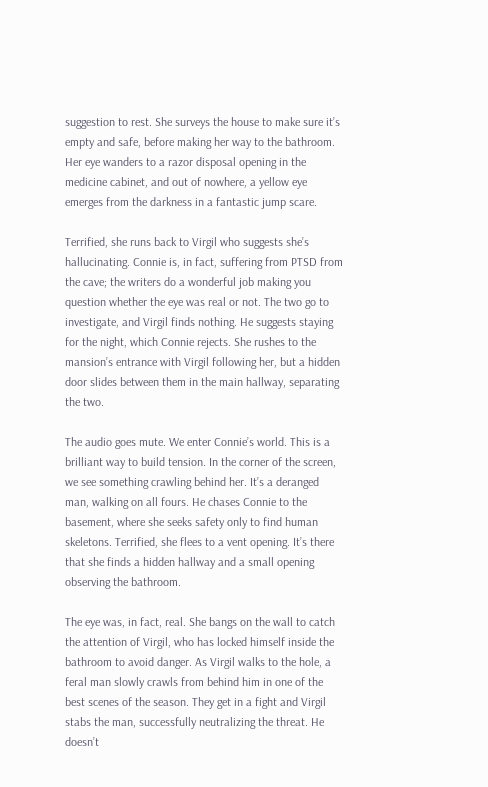suggestion to rest. She surveys the house to make sure it’s empty and safe, before making her way to the bathroom. Her eye wanders to a razor disposal opening in the medicine cabinet, and out of nowhere, a yellow eye emerges from the darkness in a fantastic jump scare.

Terrified, she runs back to Virgil who suggests she’s hallucinating. Connie is, in fact, suffering from PTSD from the cave; the writers do a wonderful job making you question whether the eye was real or not. The two go to investigate, and Virgil finds nothing. He suggests staying for the night, which Connie rejects. She rushes to the mansion’s entrance with Virgil following her, but a hidden door slides between them in the main hallway, separating the two.

The audio goes mute. We enter Connie’s world. This is a brilliant way to build tension. In the corner of the screen, we see something crawling behind her. It’s a deranged man, walking on all fours. He chases Connie to the basement, where she seeks safety only to find human skeletons. Terrified, she flees to a vent opening. It’s there that she finds a hidden hallway and a small opening observing the bathroom.

The eye was, in fact, real. She bangs on the wall to catch the attention of Virgil, who has locked himself inside the bathroom to avoid danger. As Virgil walks to the hole, a feral man slowly crawls from behind him in one of the best scenes of the season. They get in a fight and Virgil stabs the man, successfully neutralizing the threat. He doesn’t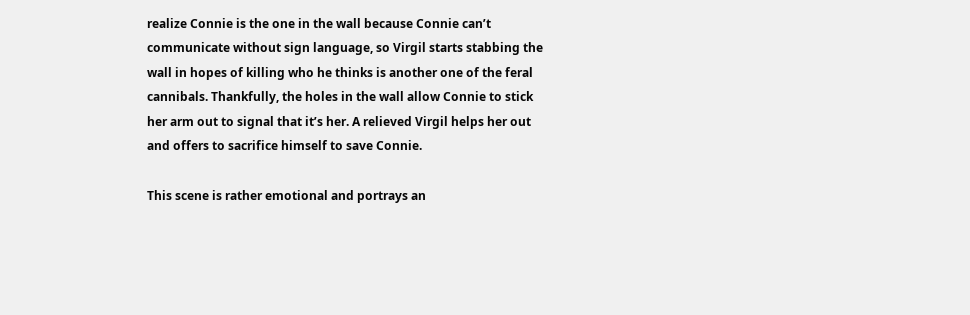realize Connie is the one in the wall because Connie can’t communicate without sign language, so Virgil starts stabbing the wall in hopes of killing who he thinks is another one of the feral cannibals. Thankfully, the holes in the wall allow Connie to stick her arm out to signal that it’s her. A relieved Virgil helps her out and offers to sacrifice himself to save Connie.

This scene is rather emotional and portrays an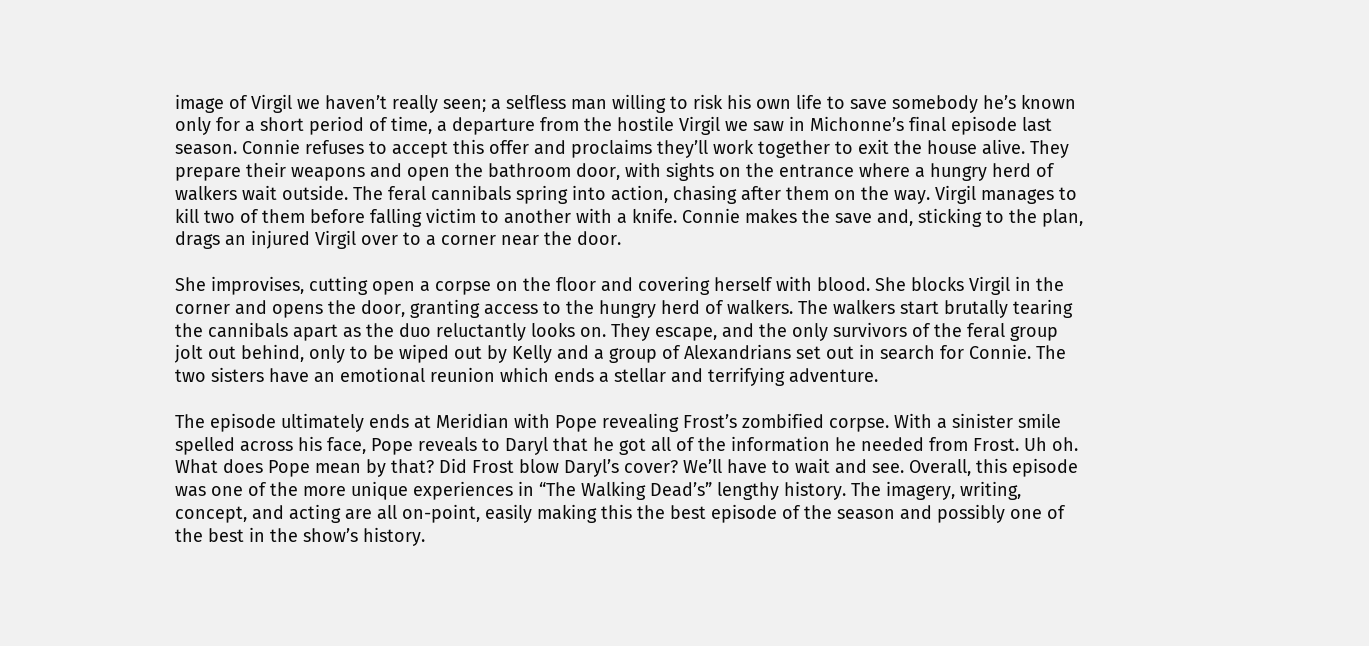image of Virgil we haven’t really seen; a selfless man willing to risk his own life to save somebody he’s known only for a short period of time, a departure from the hostile Virgil we saw in Michonne’s final episode last season. Connie refuses to accept this offer and proclaims they’ll work together to exit the house alive. They prepare their weapons and open the bathroom door, with sights on the entrance where a hungry herd of walkers wait outside. The feral cannibals spring into action, chasing after them on the way. Virgil manages to kill two of them before falling victim to another with a knife. Connie makes the save and, sticking to the plan, drags an injured Virgil over to a corner near the door.

She improvises, cutting open a corpse on the floor and covering herself with blood. She blocks Virgil in the corner and opens the door, granting access to the hungry herd of walkers. The walkers start brutally tearing the cannibals apart as the duo reluctantly looks on. They escape, and the only survivors of the feral group jolt out behind, only to be wiped out by Kelly and a group of Alexandrians set out in search for Connie. The two sisters have an emotional reunion which ends a stellar and terrifying adventure.

The episode ultimately ends at Meridian with Pope revealing Frost’s zombified corpse. With a sinister smile spelled across his face, Pope reveals to Daryl that he got all of the information he needed from Frost. Uh oh. What does Pope mean by that? Did Frost blow Daryl’s cover? We’ll have to wait and see. Overall, this episode was one of the more unique experiences in “The Walking Dead’s” lengthy history. The imagery, writing, concept, and acting are all on-point, easily making this the best episode of the season and possibly one of the best in the show’s history.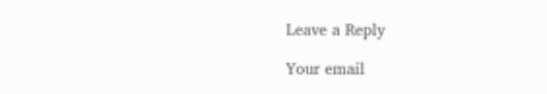Leave a Reply

Your email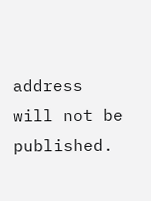address will not be published.